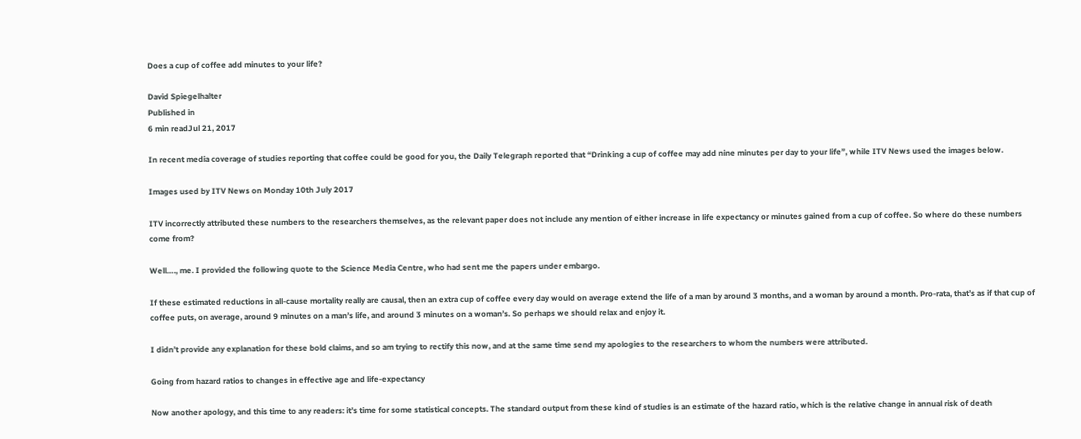Does a cup of coffee add minutes to your life?

David Spiegelhalter
Published in
6 min readJul 21, 2017

In recent media coverage of studies reporting that coffee could be good for you, the Daily Telegraph reported that “Drinking a cup of coffee may add nine minutes per day to your life”, while ITV News used the images below.

Images used by ITV News on Monday 10th July 2017

ITV incorrectly attributed these numbers to the researchers themselves, as the relevant paper does not include any mention of either increase in life expectancy or minutes gained from a cup of coffee. So where do these numbers come from?

Well…., me. I provided the following quote to the Science Media Centre, who had sent me the papers under embargo.

If these estimated reductions in all-cause mortality really are causal, then an extra cup of coffee every day would on average extend the life of a man by around 3 months, and a woman by around a month. Pro-rata, that’s as if that cup of coffee puts, on average, around 9 minutes on a man’s life, and around 3 minutes on a woman’s. So perhaps we should relax and enjoy it.

I didn’t provide any explanation for these bold claims, and so am trying to rectify this now, and at the same time send my apologies to the researchers to whom the numbers were attributed.

Going from hazard ratios to changes in effective age and life-expectancy

Now another apology, and this time to any readers: it’s time for some statistical concepts. The standard output from these kind of studies is an estimate of the hazard ratio, which is the relative change in annual risk of death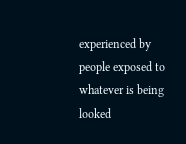experienced by people exposed to whatever is being looked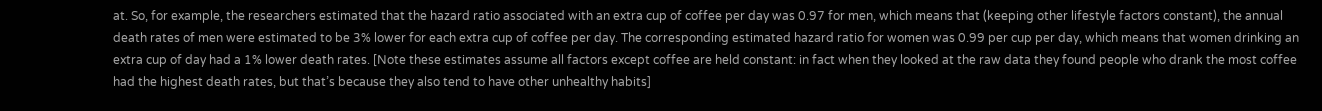at. So, for example, the researchers estimated that the hazard ratio associated with an extra cup of coffee per day was 0.97 for men, which means that (keeping other lifestyle factors constant), the annual death rates of men were estimated to be 3% lower for each extra cup of coffee per day. The corresponding estimated hazard ratio for women was 0.99 per cup per day, which means that women drinking an extra cup of day had a 1% lower death rates. [Note these estimates assume all factors except coffee are held constant: in fact when they looked at the raw data they found people who drank the most coffee had the highest death rates, but that’s because they also tend to have other unhealthy habits]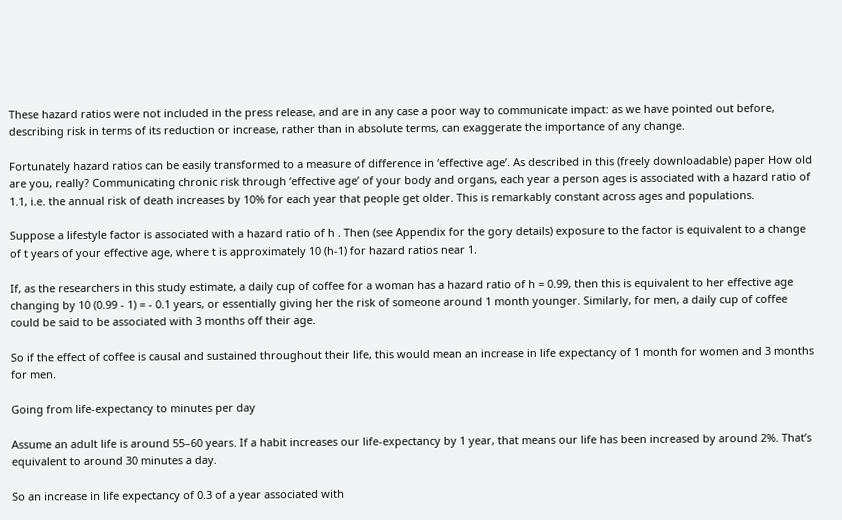These hazard ratios were not included in the press release, and are in any case a poor way to communicate impact: as we have pointed out before, describing risk in terms of its reduction or increase, rather than in absolute terms, can exaggerate the importance of any change.

Fortunately hazard ratios can be easily transformed to a measure of difference in ‘effective age’. As described in this (freely downloadable) paper How old are you, really? Communicating chronic risk through ‘effective age’ of your body and organs, each year a person ages is associated with a hazard ratio of 1.1, i.e. the annual risk of death increases by 10% for each year that people get older. This is remarkably constant across ages and populations.

Suppose a lifestyle factor is associated with a hazard ratio of h . Then (see Appendix for the gory details) exposure to the factor is equivalent to a change of t years of your effective age, where t is approximately 10 (h-1) for hazard ratios near 1.

If, as the researchers in this study estimate, a daily cup of coffee for a woman has a hazard ratio of h = 0.99, then this is equivalent to her effective age changing by 10 (0.99 - 1) = - 0.1 years, or essentially giving her the risk of someone around 1 month younger. Similarly, for men, a daily cup of coffee could be said to be associated with 3 months off their age.

So if the effect of coffee is causal and sustained throughout their life, this would mean an increase in life expectancy of 1 month for women and 3 months for men.

Going from life-expectancy to minutes per day

Assume an adult life is around 55–60 years. If a habit increases our life-expectancy by 1 year, that means our life has been increased by around 2%. That’s equivalent to around 30 minutes a day.

So an increase in life expectancy of 0.3 of a year associated with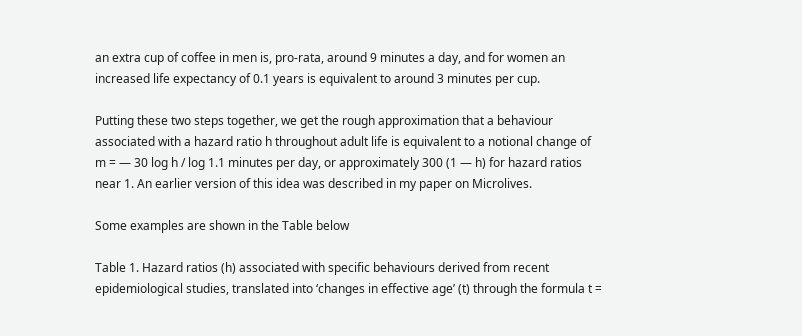an extra cup of coffee in men is, pro-rata, around 9 minutes a day, and for women an increased life expectancy of 0.1 years is equivalent to around 3 minutes per cup.

Putting these two steps together, we get the rough approximation that a behaviour associated with a hazard ratio h throughout adult life is equivalent to a notional change of m = — 30 log h / log 1.1 minutes per day, or approximately 300 (1 — h) for hazard ratios near 1. An earlier version of this idea was described in my paper on Microlives.

Some examples are shown in the Table below

Table 1. Hazard ratios (h) associated with specific behaviours derived from recent epidemiological studies, translated into ‘changes in effective age’ (t) through the formula t =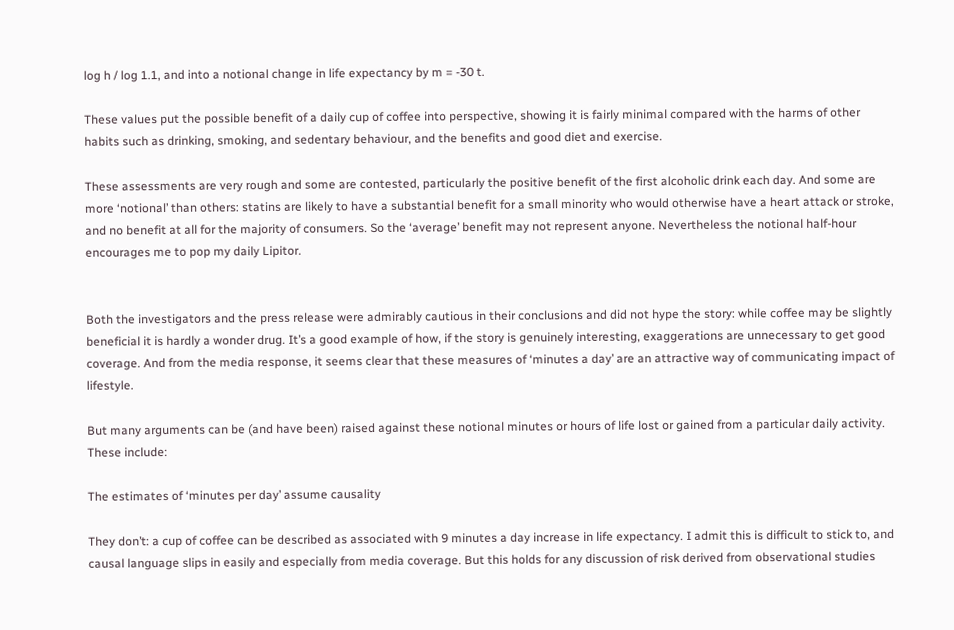log h / log 1.1, and into a notional change in life expectancy by m = -30 t.

These values put the possible benefit of a daily cup of coffee into perspective, showing it is fairly minimal compared with the harms of other habits such as drinking, smoking, and sedentary behaviour, and the benefits and good diet and exercise.

These assessments are very rough and some are contested, particularly the positive benefit of the first alcoholic drink each day. And some are more ‘notional’ than others: statins are likely to have a substantial benefit for a small minority who would otherwise have a heart attack or stroke, and no benefit at all for the majority of consumers. So the ‘average’ benefit may not represent anyone. Nevertheless the notional half-hour encourages me to pop my daily Lipitor.


Both the investigators and the press release were admirably cautious in their conclusions and did not hype the story: while coffee may be slightly beneficial it is hardly a wonder drug. It’s a good example of how, if the story is genuinely interesting, exaggerations are unnecessary to get good coverage. And from the media response, it seems clear that these measures of ‘minutes a day’ are an attractive way of communicating impact of lifestyle.

But many arguments can be (and have been) raised against these notional minutes or hours of life lost or gained from a particular daily activity. These include:

The estimates of ‘minutes per day’ assume causality

They don’t: a cup of coffee can be described as associated with 9 minutes a day increase in life expectancy. I admit this is difficult to stick to, and causal language slips in easily and especially from media coverage. But this holds for any discussion of risk derived from observational studies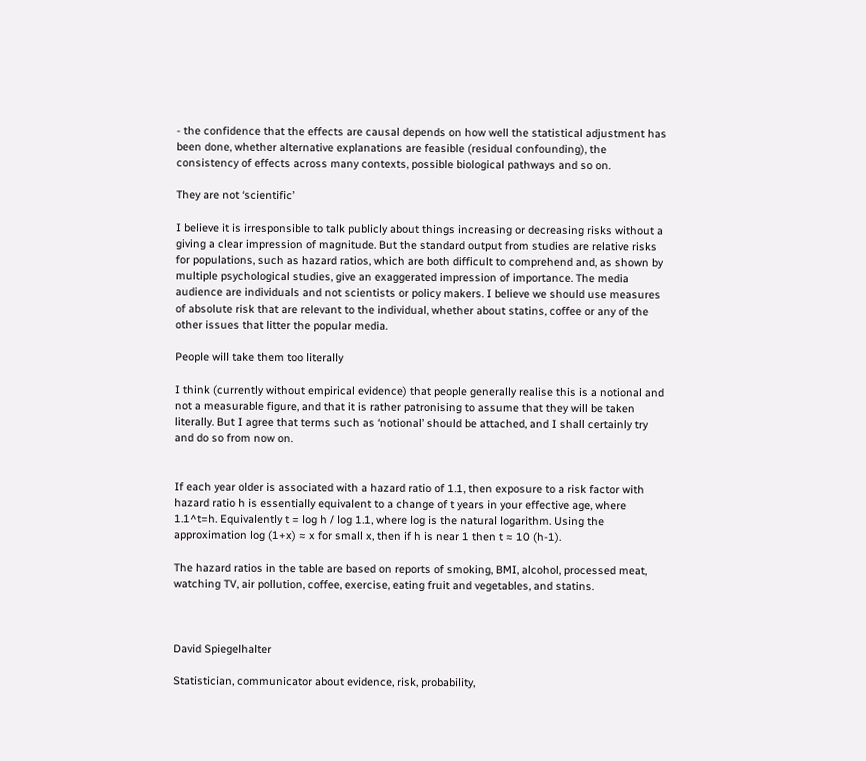- the confidence that the effects are causal depends on how well the statistical adjustment has been done, whether alternative explanations are feasible (residual confounding), the consistency of effects across many contexts, possible biological pathways and so on.

They are not ‘scientific’

I believe it is irresponsible to talk publicly about things increasing or decreasing risks without a giving a clear impression of magnitude. But the standard output from studies are relative risks for populations, such as hazard ratios, which are both difficult to comprehend and, as shown by multiple psychological studies, give an exaggerated impression of importance. The media audience are individuals and not scientists or policy makers. I believe we should use measures of absolute risk that are relevant to the individual, whether about statins, coffee or any of the other issues that litter the popular media.

People will take them too literally

I think (currently without empirical evidence) that people generally realise this is a notional and not a measurable figure, and that it is rather patronising to assume that they will be taken literally. But I agree that terms such as ‘notional’ should be attached, and I shall certainly try and do so from now on.


If each year older is associated with a hazard ratio of 1.1, then exposure to a risk factor with hazard ratio h is essentially equivalent to a change of t years in your effective age, where 1.1^t=h. Equivalently t = log h / log 1.1, where log is the natural logarithm. Using the approximation log (1+x) ≈ x for small x, then if h is near 1 then t ≈ 10 (h-1).

The hazard ratios in the table are based on reports of smoking, BMI, alcohol, processed meat, watching TV, air pollution, coffee, exercise, eating fruit and vegetables, and statins.



David Spiegelhalter

Statistician, communicator about evidence, risk, probability,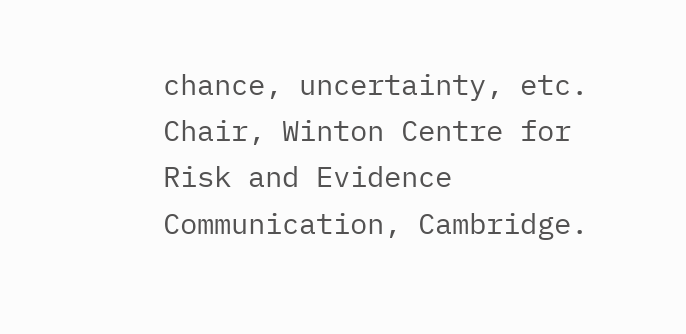chance, uncertainty, etc. Chair, Winton Centre for Risk and Evidence Communication, Cambridge.